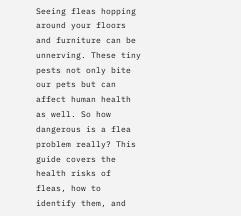Seeing fleas hopping around your floors and furniture can be unnerving. These tiny pests not only bite our pets but can affect human health as well. So how dangerous is a flea problem really? This guide covers the health risks of fleas, how to identify them, and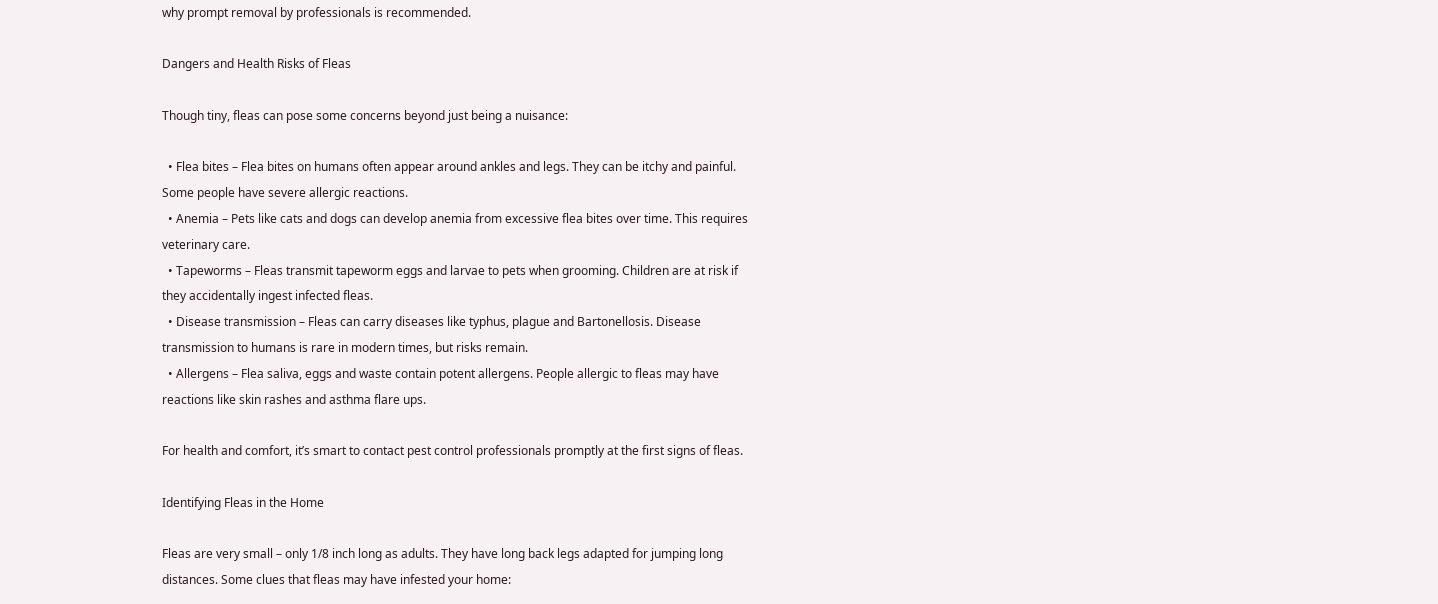why prompt removal by professionals is recommended.

Dangers and Health Risks of Fleas

Though tiny, fleas can pose some concerns beyond just being a nuisance:

  • Flea bites – Flea bites on humans often appear around ankles and legs. They can be itchy and painful. Some people have severe allergic reactions.
  • Anemia – Pets like cats and dogs can develop anemia from excessive flea bites over time. This requires veterinary care.
  • Tapeworms – Fleas transmit tapeworm eggs and larvae to pets when grooming. Children are at risk if they accidentally ingest infected fleas.
  • Disease transmission – Fleas can carry diseases like typhus, plague and Bartonellosis. Disease transmission to humans is rare in modern times, but risks remain.
  • Allergens – Flea saliva, eggs and waste contain potent allergens. People allergic to fleas may have reactions like skin rashes and asthma flare ups.

For health and comfort, it’s smart to contact pest control professionals promptly at the first signs of fleas.

Identifying Fleas in the Home

Fleas are very small – only 1/8 inch long as adults. They have long back legs adapted for jumping long distances. Some clues that fleas may have infested your home: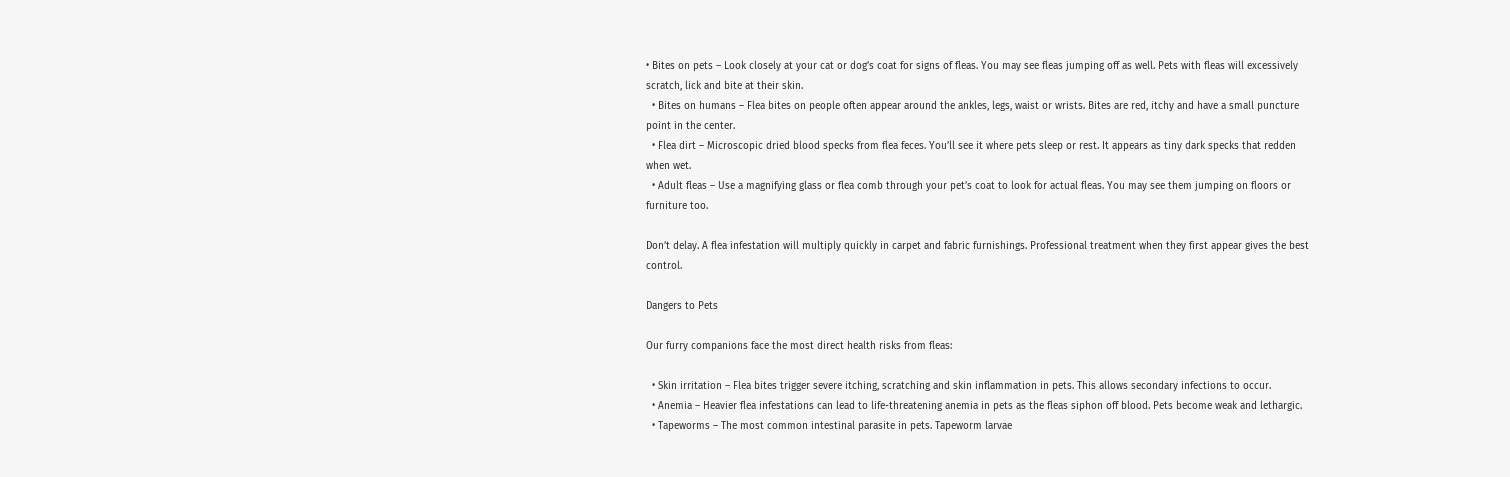• Bites on pets – Look closely at your cat or dog’s coat for signs of fleas. You may see fleas jumping off as well. Pets with fleas will excessively scratch, lick and bite at their skin.
  • Bites on humans – Flea bites on people often appear around the ankles, legs, waist or wrists. Bites are red, itchy and have a small puncture point in the center.
  • Flea dirt – Microscopic dried blood specks from flea feces. You’ll see it where pets sleep or rest. It appears as tiny dark specks that redden when wet.
  • Adult fleas – Use a magnifying glass or flea comb through your pet’s coat to look for actual fleas. You may see them jumping on floors or furniture too.

Don’t delay. A flea infestation will multiply quickly in carpet and fabric furnishings. Professional treatment when they first appear gives the best control.

Dangers to Pets

Our furry companions face the most direct health risks from fleas:

  • Skin irritation – Flea bites trigger severe itching, scratching and skin inflammation in pets. This allows secondary infections to occur.
  • Anemia – Heavier flea infestations can lead to life-threatening anemia in pets as the fleas siphon off blood. Pets become weak and lethargic.
  • Tapeworms – The most common intestinal parasite in pets. Tapeworm larvae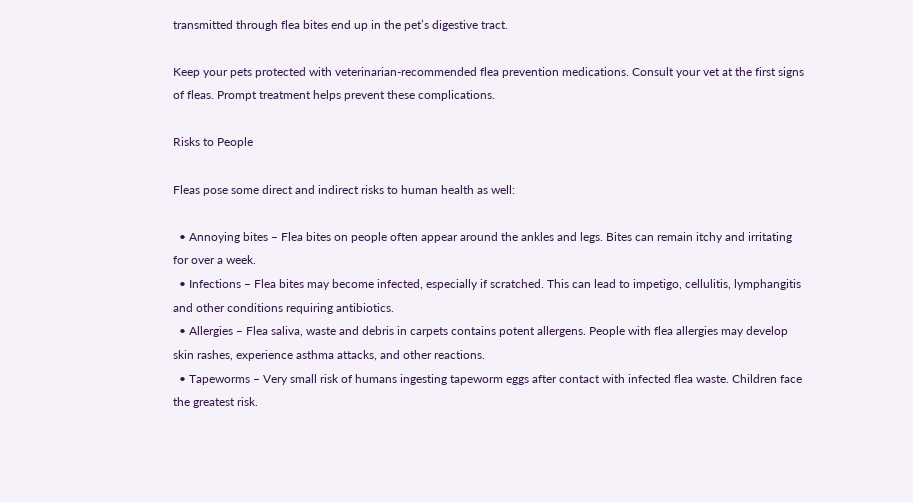transmitted through flea bites end up in the pet’s digestive tract.

Keep your pets protected with veterinarian-recommended flea prevention medications. Consult your vet at the first signs of fleas. Prompt treatment helps prevent these complications.

Risks to People

Fleas pose some direct and indirect risks to human health as well:

  • Annoying bites – Flea bites on people often appear around the ankles and legs. Bites can remain itchy and irritating for over a week.
  • Infections – Flea bites may become infected, especially if scratched. This can lead to impetigo, cellulitis, lymphangitis and other conditions requiring antibiotics.
  • Allergies – Flea saliva, waste and debris in carpets contains potent allergens. People with flea allergies may develop skin rashes, experience asthma attacks, and other reactions.
  • Tapeworms – Very small risk of humans ingesting tapeworm eggs after contact with infected flea waste. Children face the greatest risk.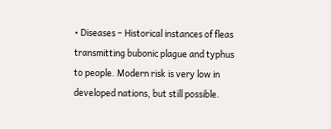• Diseases – Historical instances of fleas transmitting bubonic plague and typhus to people. Modern risk is very low in developed nations, but still possible.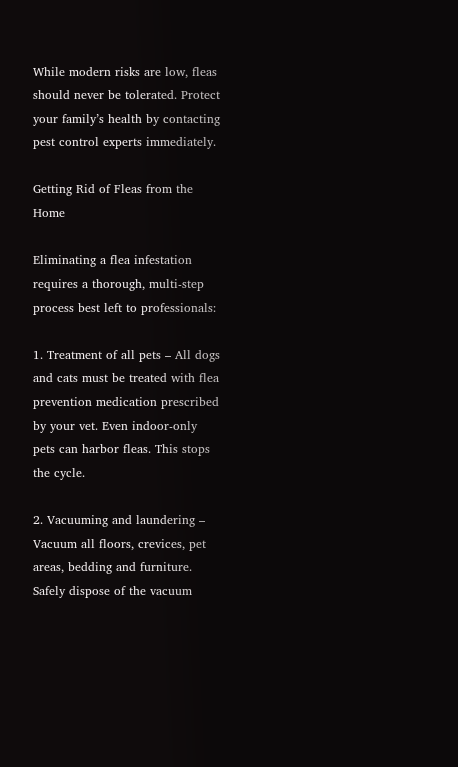While modern risks are low, fleas should never be tolerated. Protect your family’s health by contacting pest control experts immediately.

Getting Rid of Fleas from the Home

Eliminating a flea infestation requires a thorough, multi-step process best left to professionals:

1. Treatment of all pets – All dogs and cats must be treated with flea prevention medication prescribed by your vet. Even indoor-only pets can harbor fleas. This stops the cycle.

2. Vacuuming and laundering – Vacuum all floors, crevices, pet areas, bedding and furniture. Safely dispose of the vacuum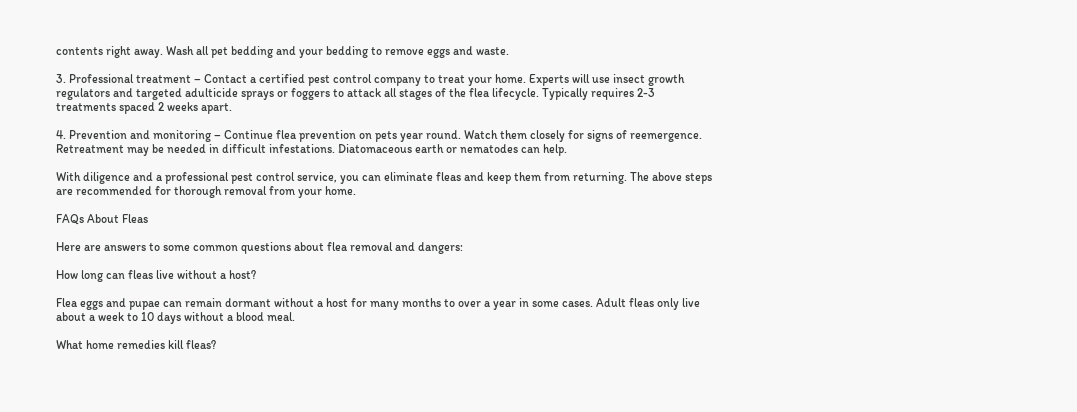contents right away. Wash all pet bedding and your bedding to remove eggs and waste.

3. Professional treatment – Contact a certified pest control company to treat your home. Experts will use insect growth regulators and targeted adulticide sprays or foggers to attack all stages of the flea lifecycle. Typically requires 2-3 treatments spaced 2 weeks apart.

4. Prevention and monitoring – Continue flea prevention on pets year round. Watch them closely for signs of reemergence. Retreatment may be needed in difficult infestations. Diatomaceous earth or nematodes can help.

With diligence and a professional pest control service, you can eliminate fleas and keep them from returning. The above steps are recommended for thorough removal from your home.

FAQs About Fleas

Here are answers to some common questions about flea removal and dangers:

How long can fleas live without a host?

Flea eggs and pupae can remain dormant without a host for many months to over a year in some cases. Adult fleas only live about a week to 10 days without a blood meal.

What home remedies kill fleas?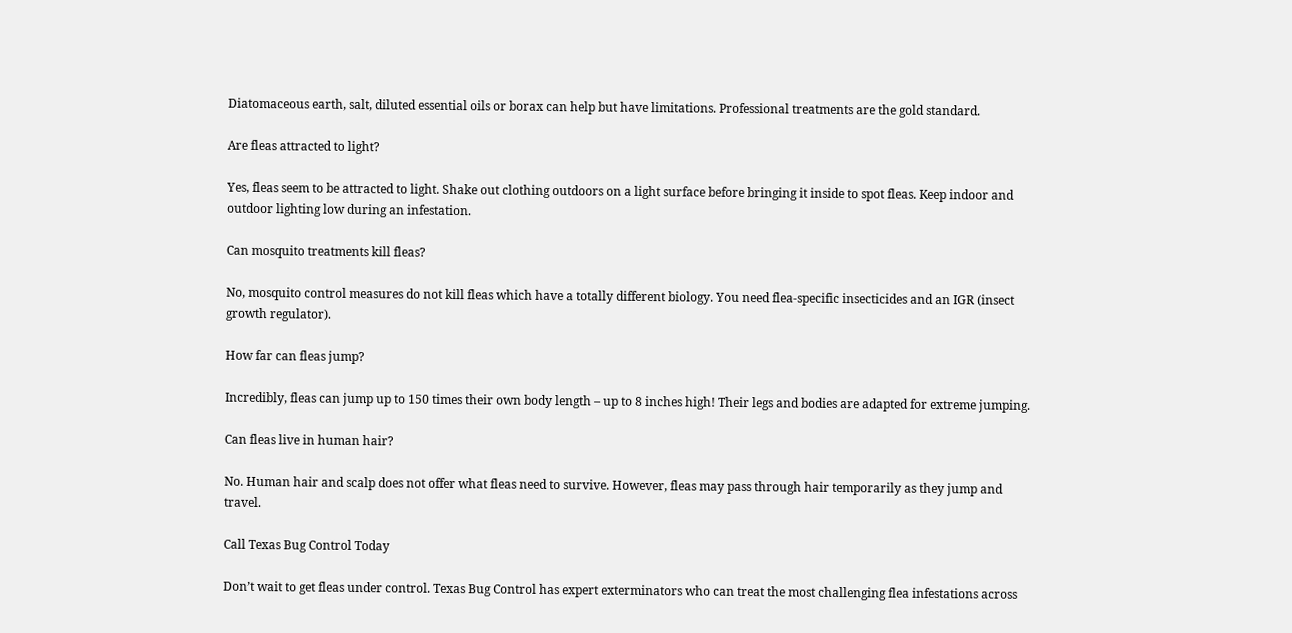Diatomaceous earth, salt, diluted essential oils or borax can help but have limitations. Professional treatments are the gold standard.

Are fleas attracted to light?

Yes, fleas seem to be attracted to light. Shake out clothing outdoors on a light surface before bringing it inside to spot fleas. Keep indoor and outdoor lighting low during an infestation.

Can mosquito treatments kill fleas?

No, mosquito control measures do not kill fleas which have a totally different biology. You need flea-specific insecticides and an IGR (insect growth regulator).

How far can fleas jump?

Incredibly, fleas can jump up to 150 times their own body length – up to 8 inches high! Their legs and bodies are adapted for extreme jumping.

Can fleas live in human hair?

No. Human hair and scalp does not offer what fleas need to survive. However, fleas may pass through hair temporarily as they jump and travel.

Call Texas Bug Control Today

Don’t wait to get fleas under control. Texas Bug Control has expert exterminators who can treat the most challenging flea infestations across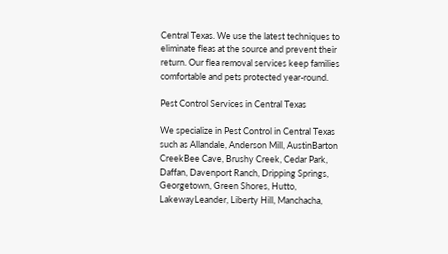Central Texas. We use the latest techniques to eliminate fleas at the source and prevent their return. Our flea removal services keep families comfortable and pets protected year-round.

Pest Control Services in Central Texas

We specialize in Pest Control in Central Texas such as Allandale, Anderson Mill, AustinBarton CreekBee Cave, Brushy Creek, Cedar Park, Daffan, Davenport Ranch, Dripping Springs, Georgetown, Green Shores, Hutto, LakewayLeander, Liberty Hill, Manchacha,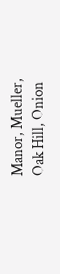Manor, Mueller, Oak Hill, Onion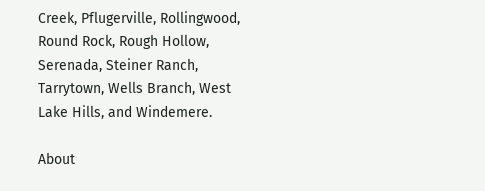Creek, Pflugerville, Rollingwood, Round Rock, Rough Hollow, Serenada, Steiner Ranch, Tarrytown, Wells Branch, West Lake Hills, and Windemere.

About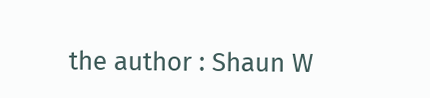the author : Shaun W